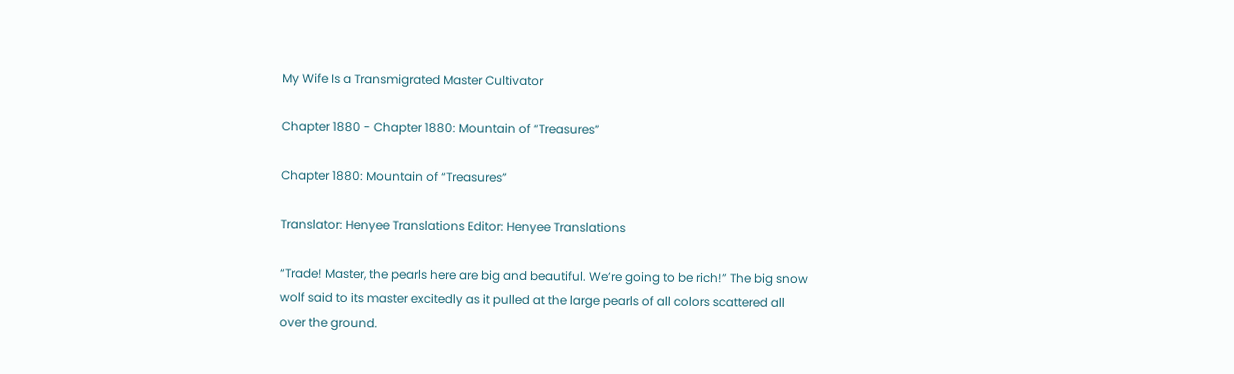My Wife Is a Transmigrated Master Cultivator

Chapter 1880 - Chapter 1880: Mountain of “Treasures”

Chapter 1880: Mountain of “Treasures”

Translator: Henyee Translations Editor: Henyee Translations

“Trade! Master, the pearls here are big and beautiful. We’re going to be rich!” The big snow wolf said to its master excitedly as it pulled at the large pearls of all colors scattered all over the ground.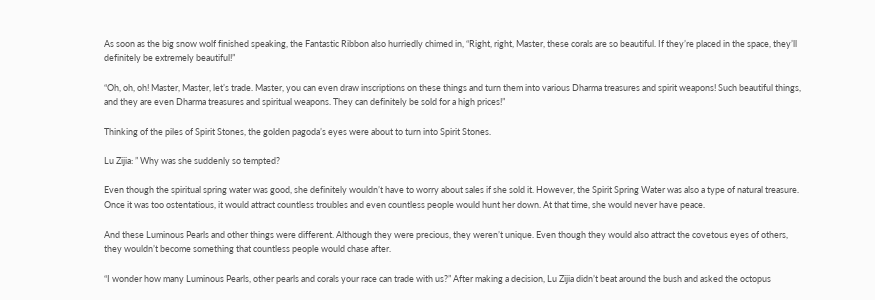As soon as the big snow wolf finished speaking, the Fantastic Ribbon also hurriedly chimed in, “Right, right, Master, these corals are so beautiful. If they’re placed in the space, they’ll definitely be extremely beautiful!”

“Oh, oh, oh! Master, Master, let’s trade. Master, you can even draw inscriptions on these things and turn them into various Dharma treasures and spirit weapons! Such beautiful things, and they are even Dharma treasures and spiritual weapons. They can definitely be sold for a high prices!”

Thinking of the piles of Spirit Stones, the golden pagoda’s eyes were about to turn into Spirit Stones.

Lu Zijia: ” Why was she suddenly so tempted?

Even though the spiritual spring water was good, she definitely wouldn’t have to worry about sales if she sold it. However, the Spirit Spring Water was also a type of natural treasure. Once it was too ostentatious, it would attract countless troubles and even countless people would hunt her down. At that time, she would never have peace.

And these Luminous Pearls and other things were different. Although they were precious, they weren’t unique. Even though they would also attract the covetous eyes of others, they wouldn’t become something that countless people would chase after.

“I wonder how many Luminous Pearls, other pearls and corals your race can trade with us?” After making a decision, Lu Zijia didn’t beat around the bush and asked the octopus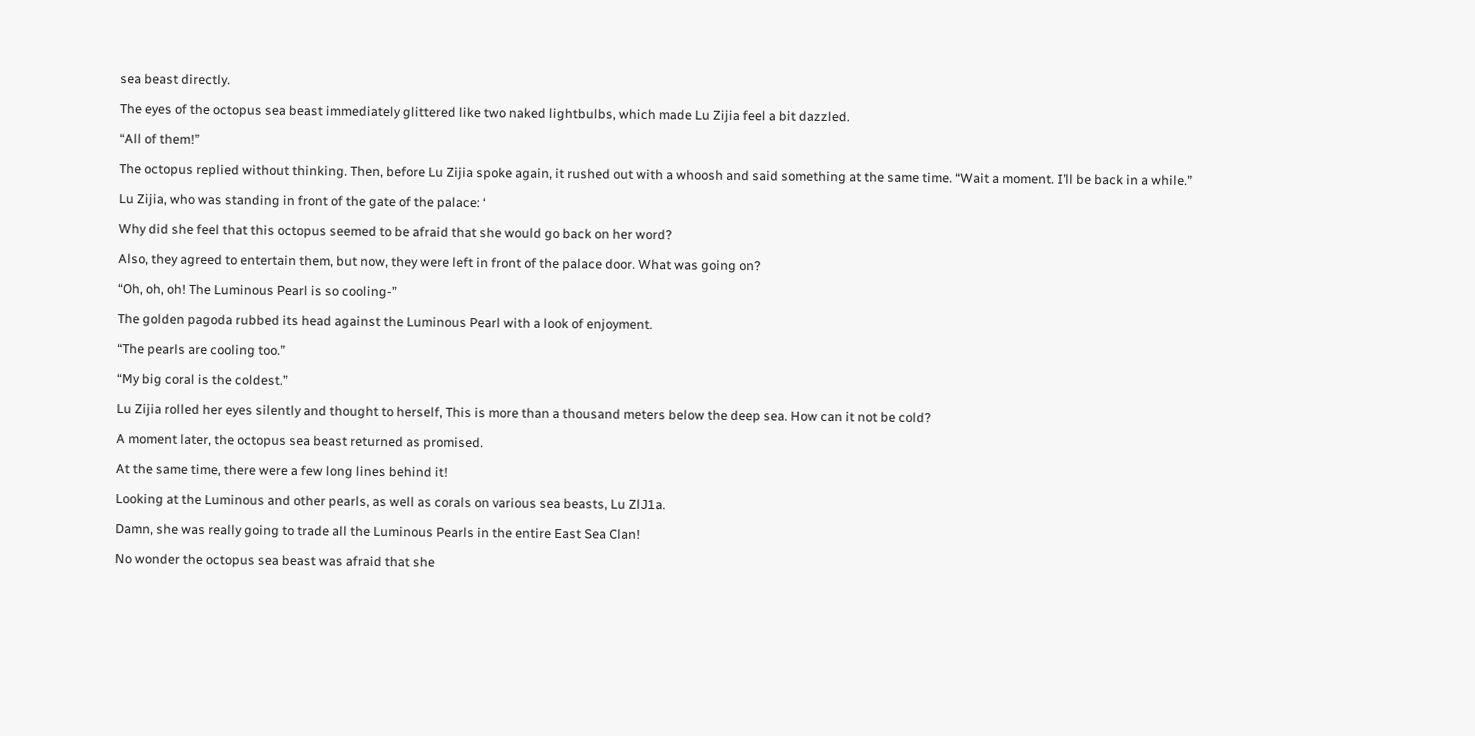sea beast directly.

The eyes of the octopus sea beast immediately glittered like two naked lightbulbs, which made Lu Zijia feel a bit dazzled.

“All of them!”

The octopus replied without thinking. Then, before Lu Zijia spoke again, it rushed out with a whoosh and said something at the same time. “Wait a moment. I’ll be back in a while.”

Lu Zijia, who was standing in front of the gate of the palace: ‘

Why did she feel that this octopus seemed to be afraid that she would go back on her word?

Also, they agreed to entertain them, but now, they were left in front of the palace door. What was going on?

“Oh, oh, oh! The Luminous Pearl is so cooling-”

The golden pagoda rubbed its head against the Luminous Pearl with a look of enjoyment.

“The pearls are cooling too.”

“My big coral is the coldest.”

Lu Zijia rolled her eyes silently and thought to herself, This is more than a thousand meters below the deep sea. How can it not be cold?

A moment later, the octopus sea beast returned as promised.

At the same time, there were a few long lines behind it!

Looking at the Luminous and other pearls, as well as corals on various sea beasts, Lu ZlJ1a.

Damn, she was really going to trade all the Luminous Pearls in the entire East Sea Clan!

No wonder the octopus sea beast was afraid that she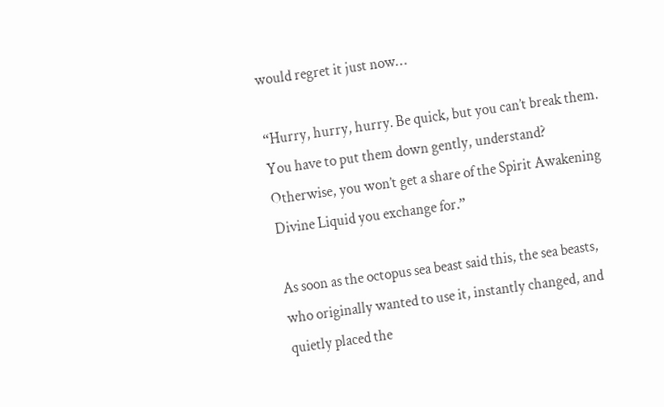would regret it just now…

“Hurry, hurry, hurry. Be quick, but you can’t break them. You have to put them down gently, understand? Otherwise, you won’t get a share of the Spirit Awakening Divine Liquid you exchange for.”

As soon as the octopus sea beast said this, the sea beasts, who originally wanted to use it, instantly changed, and quietly placed the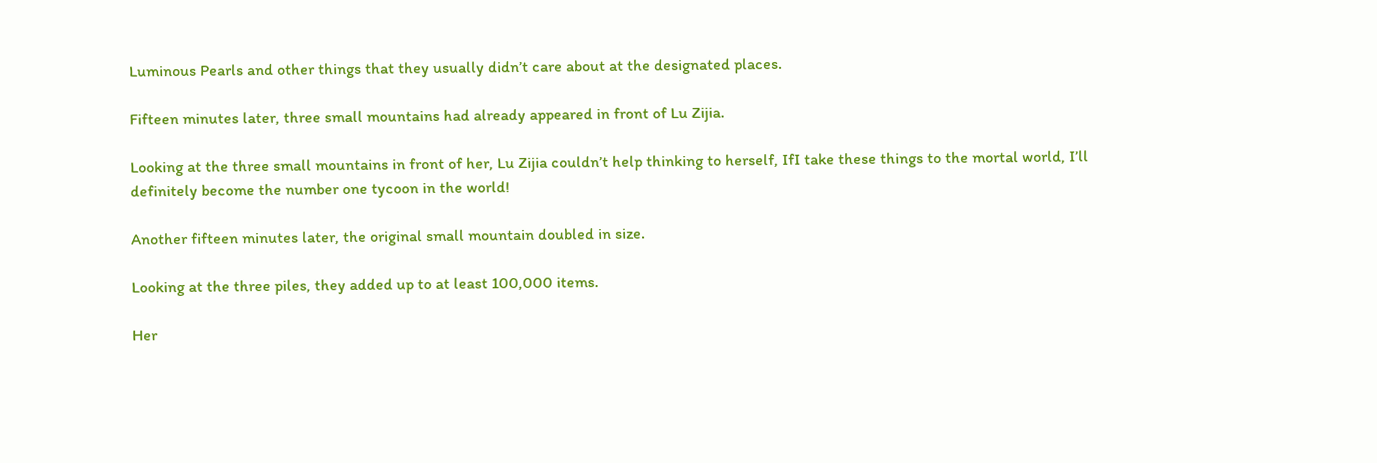Luminous Pearls and other things that they usually didn’t care about at the designated places.

Fifteen minutes later, three small mountains had already appeared in front of Lu Zijia.

Looking at the three small mountains in front of her, Lu Zijia couldn’t help thinking to herself, IfI take these things to the mortal world, I’ll definitely become the number one tycoon in the world!

Another fifteen minutes later, the original small mountain doubled in size.

Looking at the three piles, they added up to at least 100,000 items.

Her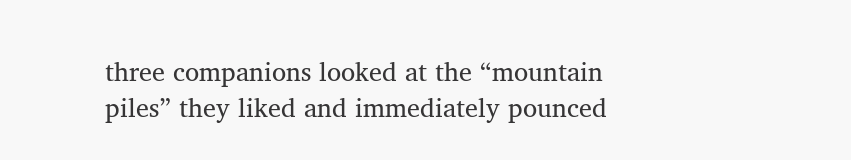three companions looked at the “mountain piles” they liked and immediately pounced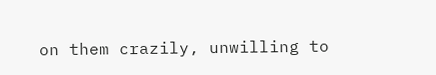on them crazily, unwilling to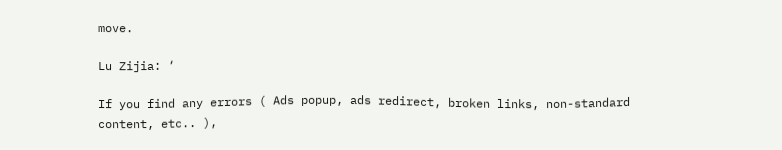move.

Lu Zijia: ‘

If you find any errors ( Ads popup, ads redirect, broken links, non-standard content, etc.. ),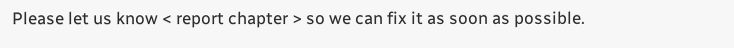Please let us know < report chapter > so we can fix it as soon as possible.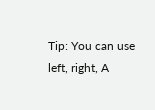Tip: You can use left, right, A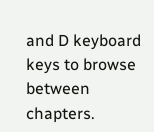and D keyboard keys to browse between chapters.